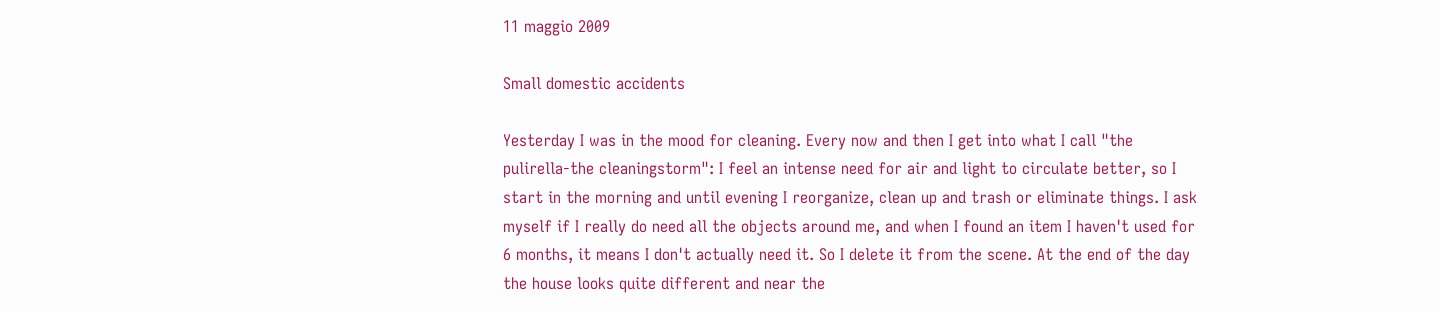11 maggio 2009

Small domestic accidents

Yesterday I was in the mood for cleaning. Every now and then I get into what I call "the pulirella-the cleaningstorm": I feel an intense need for air and light to circulate better, so I start in the morning and until evening I reorganize, clean up and trash or eliminate things. I ask myself if I really do need all the objects around me, and when I found an item I haven't used for 6 months, it means I don't actually need it. So I delete it from the scene. At the end of the day the house looks quite different and near the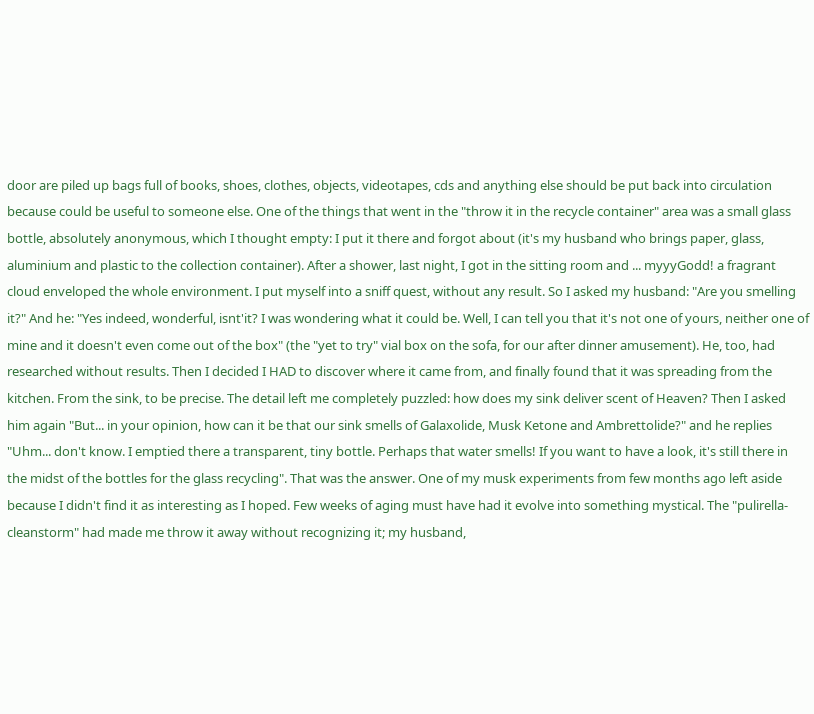door are piled up bags full of books, shoes, clothes, objects, videotapes, cds and anything else should be put back into circulation because could be useful to someone else. One of the things that went in the "throw it in the recycle container" area was a small glass bottle, absolutely anonymous, which I thought empty: I put it there and forgot about (it's my husband who brings paper, glass, aluminium and plastic to the collection container). After a shower, last night, I got in the sitting room and ... myyyGodd! a fragrant cloud enveloped the whole environment. I put myself into a sniff quest, without any result. So I asked my husband: "Are you smelling it?" And he: "Yes indeed, wonderful, isnt'it? I was wondering what it could be. Well, I can tell you that it's not one of yours, neither one of mine and it doesn't even come out of the box" (the "yet to try" vial box on the sofa, for our after dinner amusement). He, too, had researched without results. Then I decided I HAD to discover where it came from, and finally found that it was spreading from the kitchen. From the sink, to be precise. The detail left me completely puzzled: how does my sink deliver scent of Heaven? Then I asked him again "But... in your opinion, how can it be that our sink smells of Galaxolide, Musk Ketone and Ambrettolide?" and he replies "Uhm... don't know. I emptied there a transparent, tiny bottle. Perhaps that water smells! If you want to have a look, it's still there in the midst of the bottles for the glass recycling". That was the answer. One of my musk experiments from few months ago left aside because I didn't find it as interesting as I hoped. Few weeks of aging must have had it evolve into something mystical. The "pulirella-cleanstorm" had made me throw it away without recognizing it; my husband,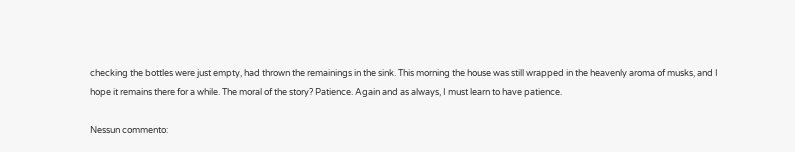checking the bottles were just empty, had thrown the remainings in the sink. This morning the house was still wrapped in the heavenly aroma of musks, and I hope it remains there for a while. The moral of the story? Patience. Again and as always, I must learn to have patience.

Nessun commento: